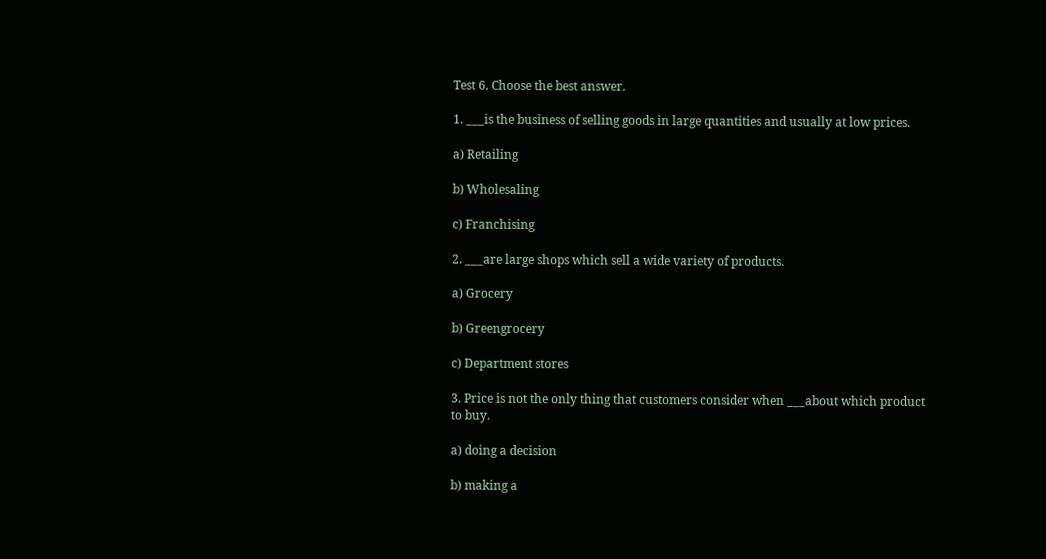Test 6. Choose the best answer.

1. ___is the business of selling goods in large quantities and usually at low prices.

a) Retailing

b) Wholesaling

c) Franchising

2. ___are large shops which sell a wide variety of products.

a) Grocery

b) Greengrocery

c) Department stores

3. Price is not the only thing that customers consider when ___about which product to buy.

a) doing a decision

b) making a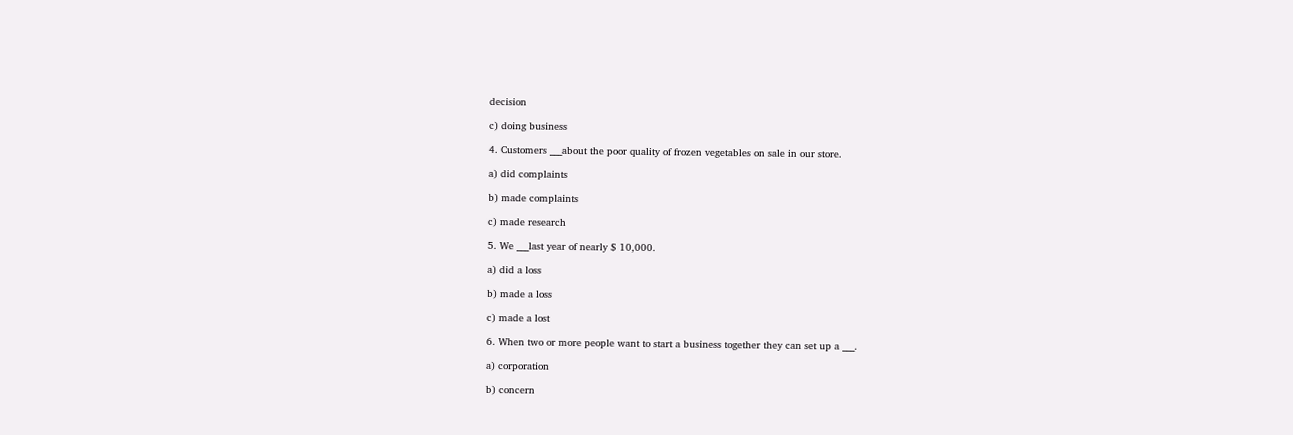decision

c) doing business

4. Customers ___about the poor quality of frozen vegetables on sale in our store.

a) did complaints

b) made complaints

c) made research

5. We ___last year of nearly $ 10,000.

a) did a loss

b) made a loss

c) made a lost

6. When two or more people want to start a business together they can set up a ___.

a) corporation

b) concern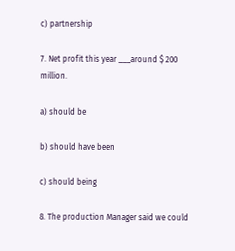c) partnership

7. Net profit this year ___around $ 200 million.

a) should be

b) should have been

c) should being

8. The production Manager said we could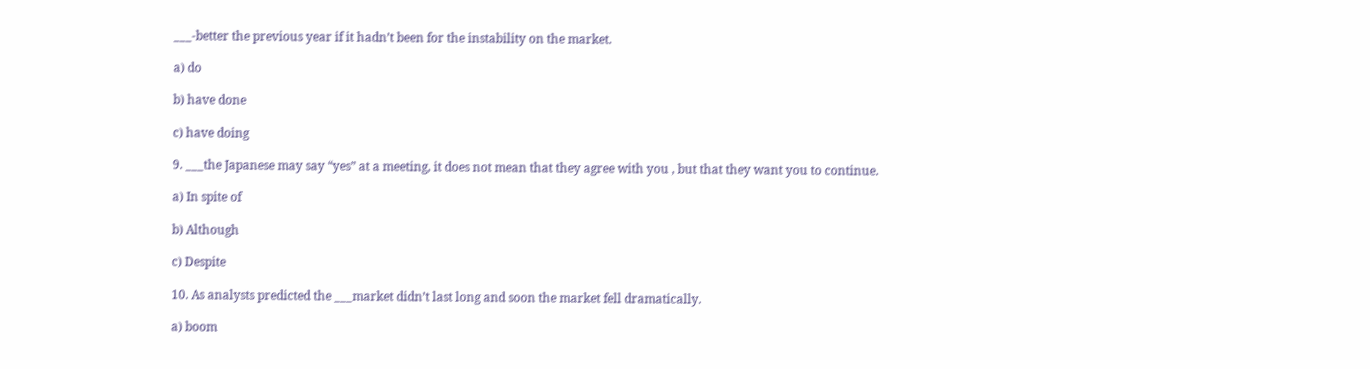___-better the previous year if it hadn’t been for the instability on the market.

a) do

b) have done

c) have doing

9. ___the Japanese may say “yes” at a meeting, it does not mean that they agree with you , but that they want you to continue.

a) In spite of

b) Although

c) Despite

10. As analysts predicted the ___market didn’t last long and soon the market fell dramatically.

a) boom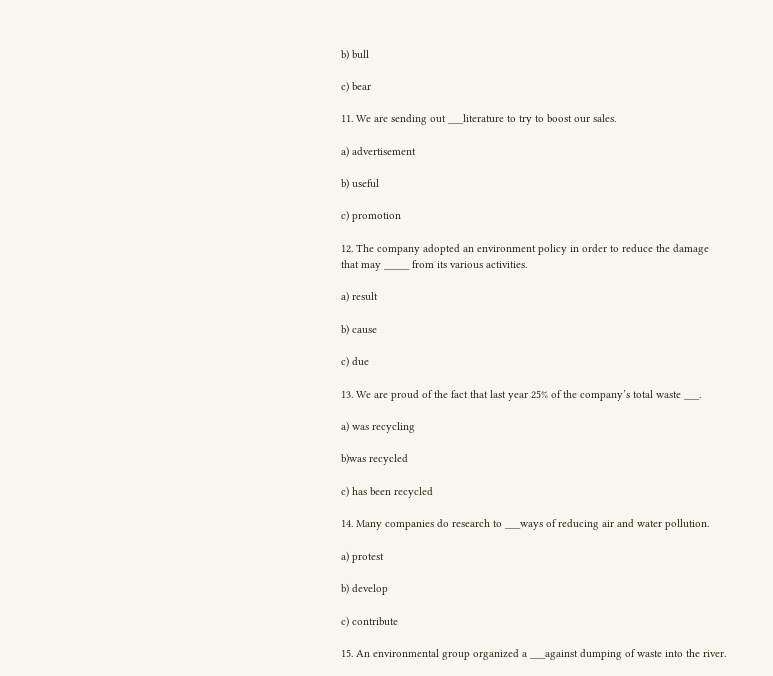b) bull

c) bear

11. We are sending out ___literature to try to boost our sales.

a) advertisement

b) useful

c) promotion

12. The company adopted an environment policy in order to reduce the damage that may _____ from its various activities.

a) result

b) cause

c) due

13. We are proud of the fact that last year 25% of the company’s total waste ___.

a) was recycling

b)was recycled

c) has been recycled

14. Many companies do research to ___ways of reducing air and water pollution.

a) protest

b) develop

c) contribute

15. An environmental group organized a ___against dumping of waste into the river.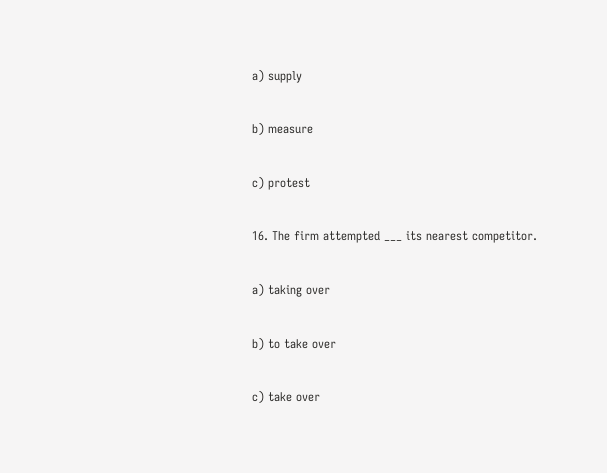a) supply

b) measure

c) protest

16. The firm attempted ___ its nearest competitor.

a) taking over

b) to take over

c) take over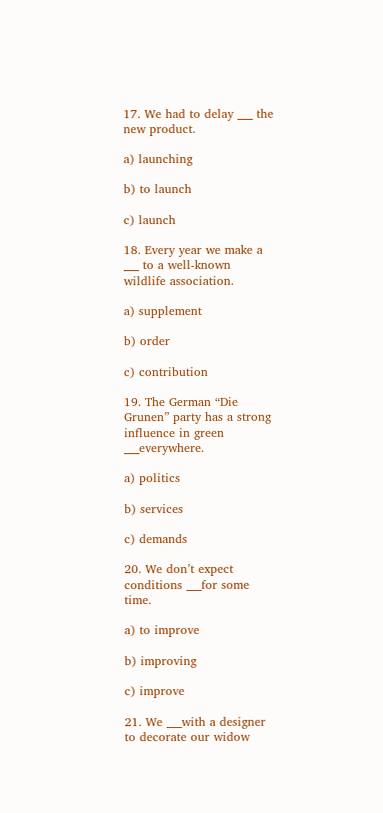17. We had to delay ___ the new product.

a) launching

b) to launch

c) launch

18. Every year we make a ___ to a well-known wildlife association.

a) supplement

b) order

c) contribution

19. The German “Die Grunen” party has a strong influence in green ___everywhere.

a) politics

b) services

c) demands

20. We don’t expect conditions ___for some time.

a) to improve

b) improving

c) improve

21. We ___with a designer to decorate our widow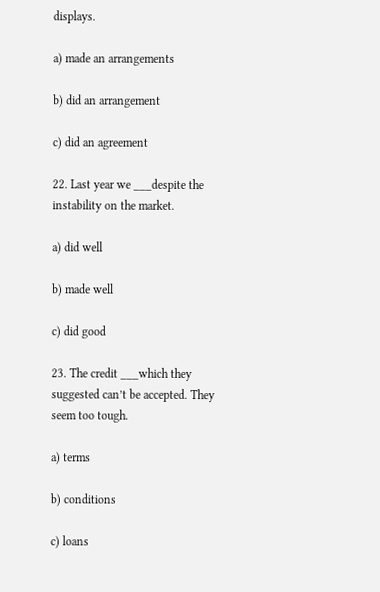displays.

a) made an arrangements

b) did an arrangement

c) did an agreement

22. Last year we ___despite the instability on the market.

a) did well

b) made well

c) did good

23. The credit ___which they suggested can’t be accepted. They seem too tough.

a) terms

b) conditions

c) loans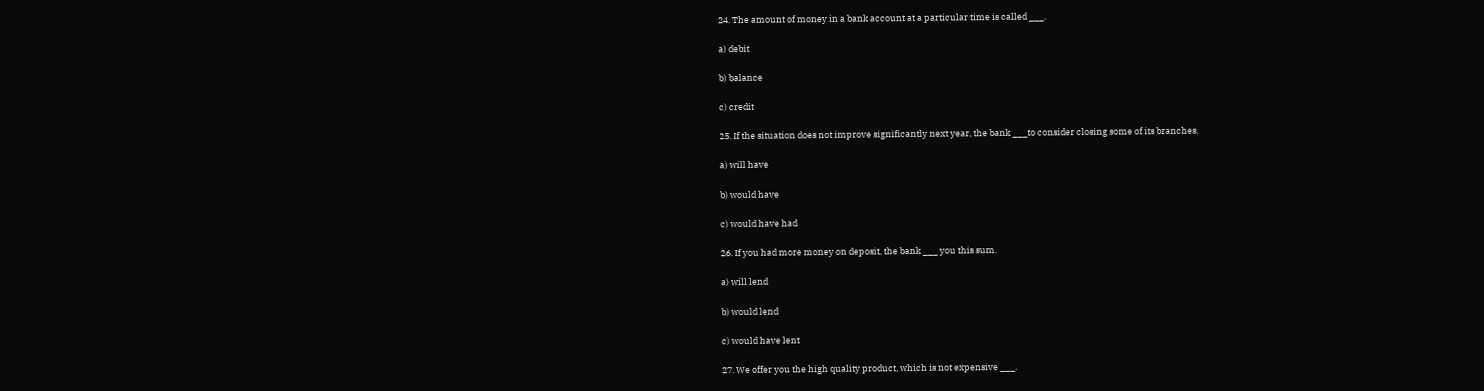24. The amount of money in a bank account at a particular time is called ___.

a) debit

b) balance

c) credit

25. If the situation does not improve significantly next year, the bank ___to consider closing some of its branches.

a) will have

b) would have

c) would have had

26. If you had more money on deposit, the bank ___ you this sum.

a) will lend

b) would lend

c) would have lent

27. We offer you the high quality product, which is not expensive ___.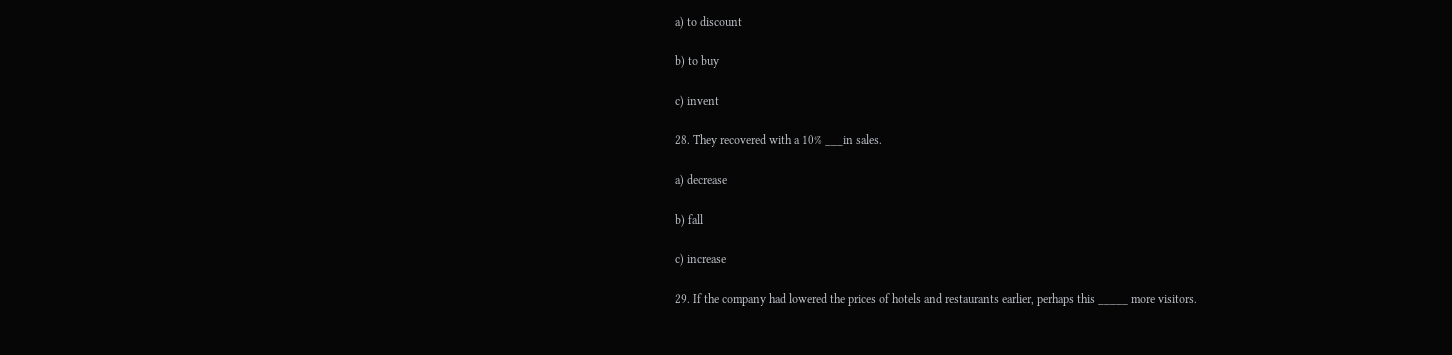a) to discount

b) to buy

c) invent

28. They recovered with a 10% ___in sales.

a) decrease

b) fall

c) increase

29. If the company had lowered the prices of hotels and restaurants earlier, perhaps this _____ more visitors.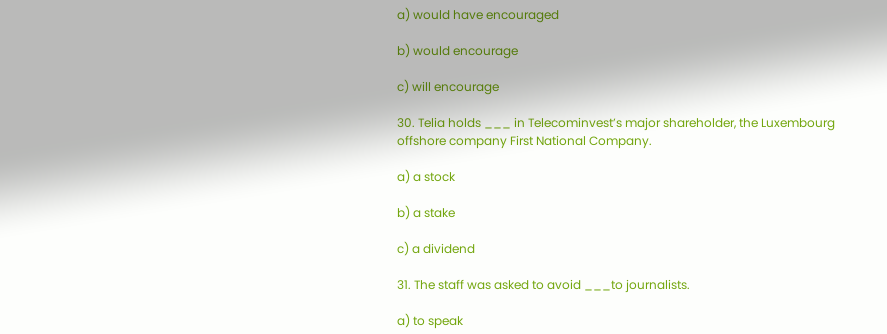a) would have encouraged

b) would encourage

c) will encourage

30. Telia holds ___ in Telecominvest’s major shareholder, the Luxembourg offshore company First National Company.

a) a stock

b) a stake

c) a dividend

31. The staff was asked to avoid ___to journalists.

a) to speak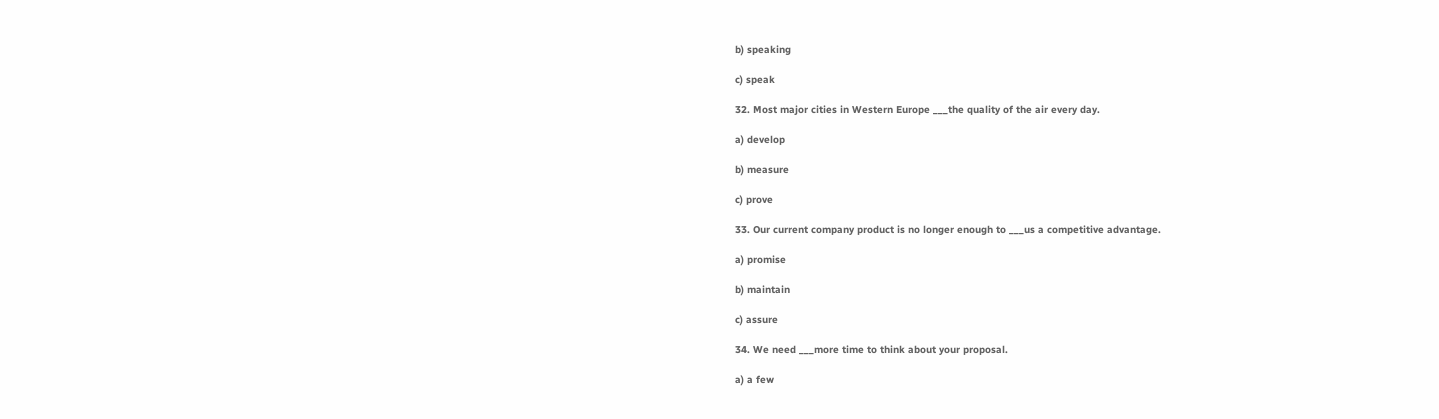b) speaking

c) speak

32. Most major cities in Western Europe ___the quality of the air every day.

a) develop

b) measure

c) prove

33. Our current company product is no longer enough to ___us a competitive advantage.

a) promise

b) maintain

c) assure

34. We need ___more time to think about your proposal.

a) a few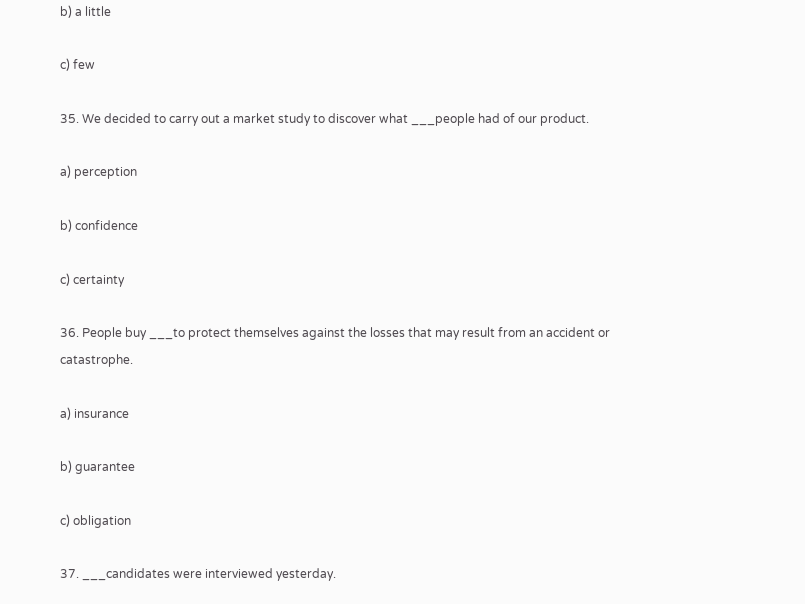b) a little

c) few

35. We decided to carry out a market study to discover what ___people had of our product.

a) perception

b) confidence

c) certainty

36. People buy ___to protect themselves against the losses that may result from an accident or catastrophe.

a) insurance

b) guarantee

c) obligation

37. ___candidates were interviewed yesterday.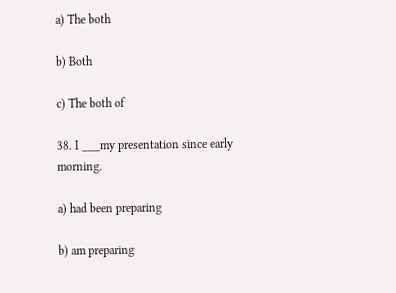a) The both

b) Both

c) The both of

38. I ___my presentation since early morning.

a) had been preparing

b) am preparing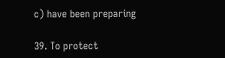c) have been preparing

39. To protect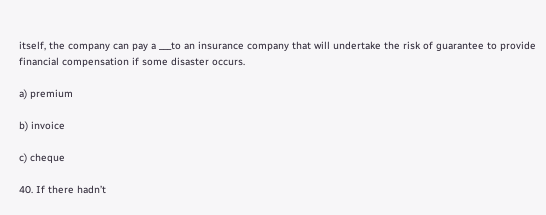itself, the company can pay a ___to an insurance company that will undertake the risk of guarantee to provide financial compensation if some disaster occurs.

a) premium

b) invoice

c) cheque

40. If there hadn’t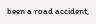been a road accident,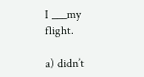I ___my flight.

a) didn’t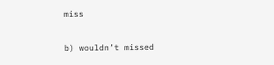miss

b) wouldn’t missed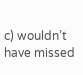c) wouldn’t have missed